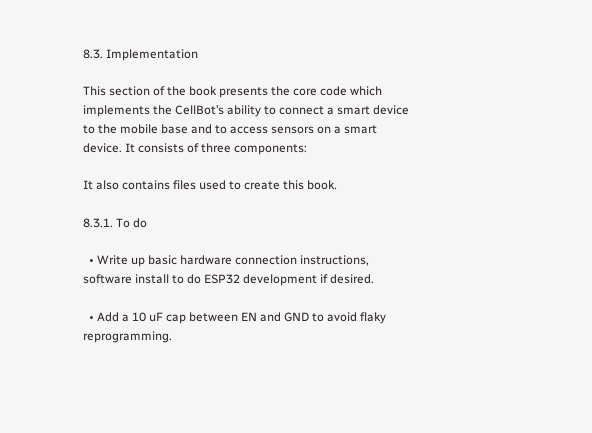8.3. Implementation

This section of the book presents the core code which implements the CellBot’s ability to connect a smart device to the mobile base and to access sensors on a smart device. It consists of three components:

It also contains files used to create this book.

8.3.1. To do

  • Write up basic hardware connection instructions, software install to do ESP32 development if desired.

  • Add a 10 uF cap between EN and GND to avoid flaky reprogramming.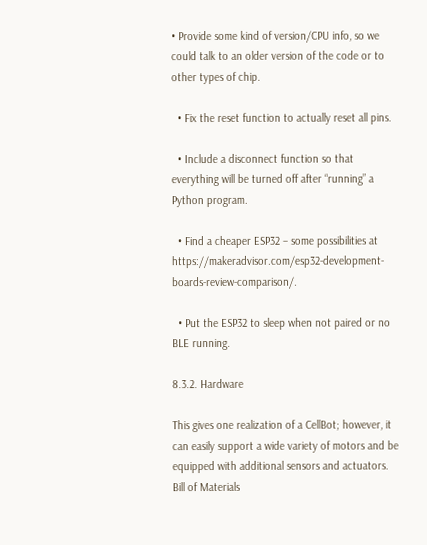• Provide some kind of version/CPU info, so we could talk to an older version of the code or to other types of chip.

  • Fix the reset function to actually reset all pins.

  • Include a disconnect function so that everything will be turned off after “running” a Python program.

  • Find a cheaper ESP32 – some possibilities at https://makeradvisor.com/esp32-development-boards-review-comparison/.

  • Put the ESP32 to sleep when not paired or no BLE running.

8.3.2. Hardware

This gives one realization of a CellBot; however, it can easily support a wide variety of motors and be equipped with additional sensors and actuators. Bill of Materials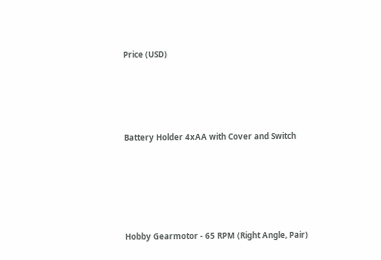Price (USD)




Battery Holder 4xAA with Cover and Switch





Hobby Gearmotor - 65 RPM (Right Angle, Pair)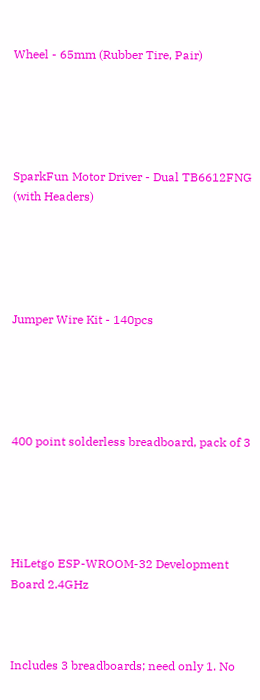Wheel - 65mm (Rubber Tire, Pair)





SparkFun Motor Driver - Dual TB6612FNG (with Headers)





Jumper Wire Kit - 140pcs





400 point solderless breadboard, pack of 3





HiLetgo ESP-WROOM-32 Development Board 2.4GHz



Includes 3 breadboards; need only 1. No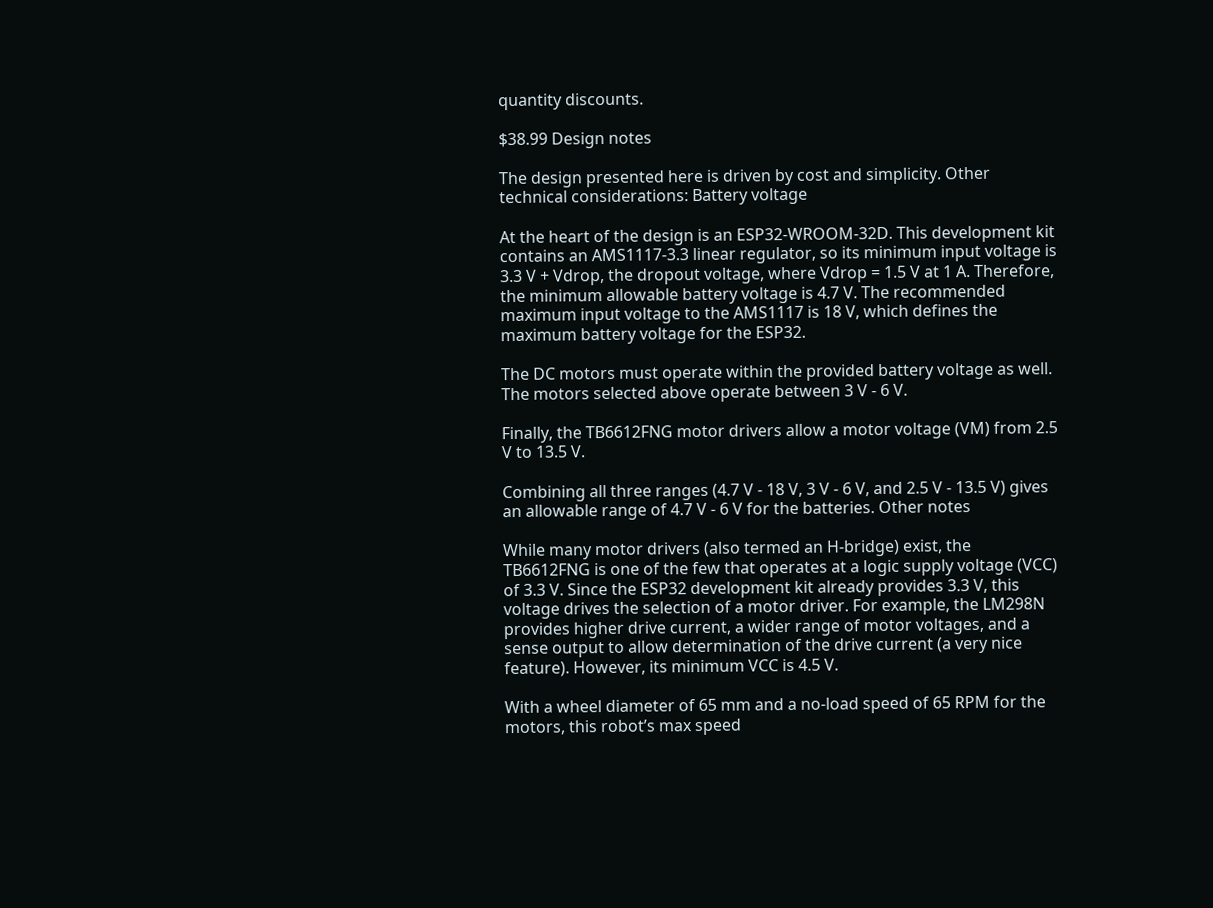quantity discounts.

$38.99 Design notes

The design presented here is driven by cost and simplicity. Other technical considerations: Battery voltage

At the heart of the design is an ESP32-WROOM-32D. This development kit contains an AMS1117-3.3 linear regulator, so its minimum input voltage is 3.3 V + Vdrop, the dropout voltage, where Vdrop = 1.5 V at 1 A. Therefore, the minimum allowable battery voltage is 4.7 V. The recommended maximum input voltage to the AMS1117 is 18 V, which defines the maximum battery voltage for the ESP32.

The DC motors must operate within the provided battery voltage as well. The motors selected above operate between 3 V - 6 V.

Finally, the TB6612FNG motor drivers allow a motor voltage (VM) from 2.5 V to 13.5 V.

Combining all three ranges (4.7 V - 18 V, 3 V - 6 V, and 2.5 V - 13.5 V) gives an allowable range of 4.7 V - 6 V for the batteries. Other notes

While many motor drivers (also termed an H-bridge) exist, the TB6612FNG is one of the few that operates at a logic supply voltage (VCC) of 3.3 V. Since the ESP32 development kit already provides 3.3 V, this voltage drives the selection of a motor driver. For example, the LM298N provides higher drive current, a wider range of motor voltages, and a sense output to allow determination of the drive current (a very nice feature). However, its minimum VCC is 4.5 V.

With a wheel diameter of 65 mm and a no-load speed of 65 RPM for the motors, this robot’s max speed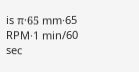is π·65 mm·65 RPM·1 min/60 sec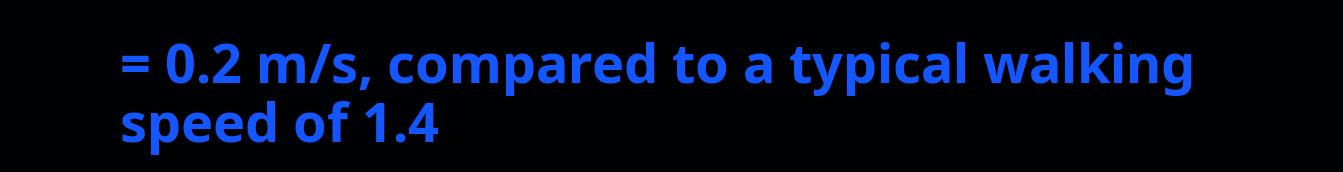= 0.2 m/s, compared to a typical walking speed of 1.4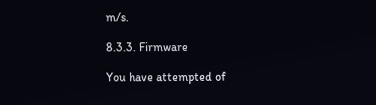m/s.

8.3.3. Firmware

You have attempted of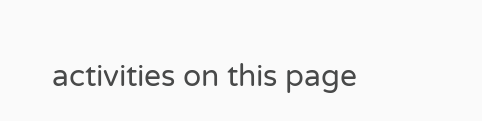activities on this page